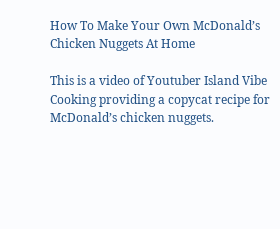How To Make Your Own McDonald’s Chicken Nuggets At Home

This is a video of Youtuber Island Vibe Cooking providing a copycat recipe for McDonald’s chicken nuggets.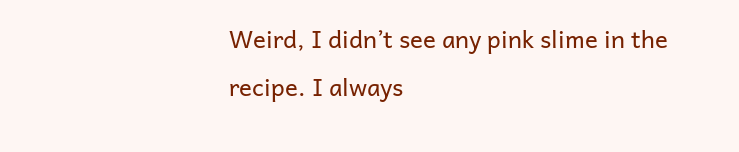Weird, I didn’t see any pink slime in the recipe. I always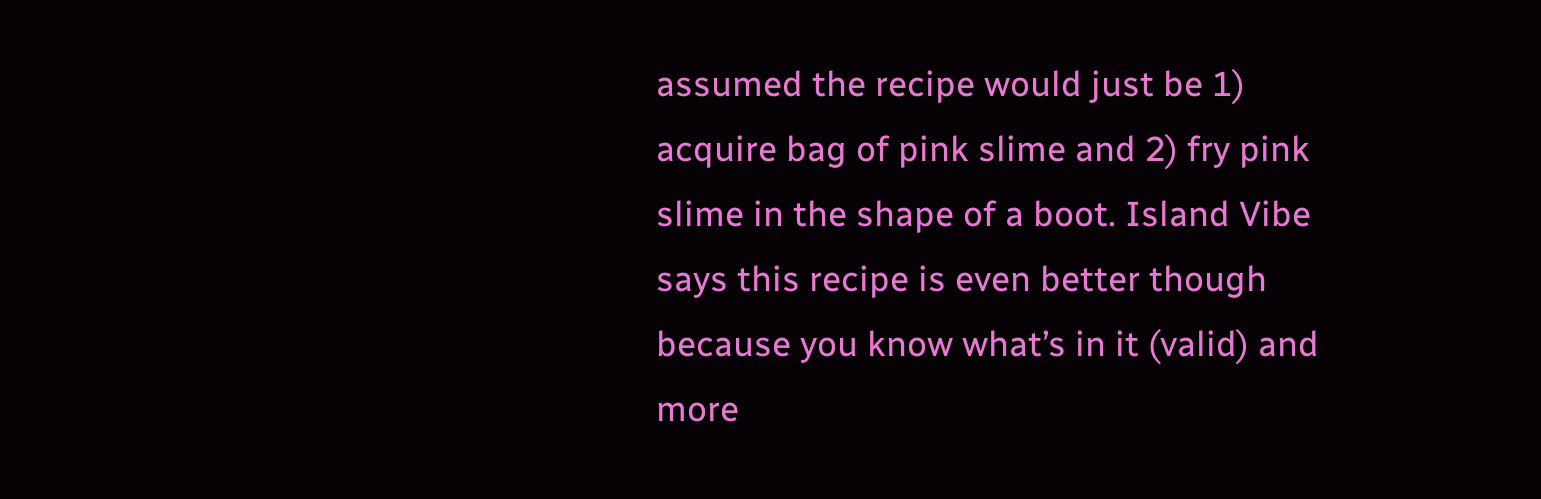assumed the recipe would just be 1) acquire bag of pink slime and 2) fry pink slime in the shape of a boot. Island Vibe says this recipe is even better though because you know what’s in it (valid) and more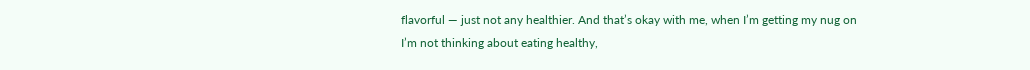flavorful — just not any healthier. And that’s okay with me, when I’m getting my nug on I’m not thinking about eating healthy,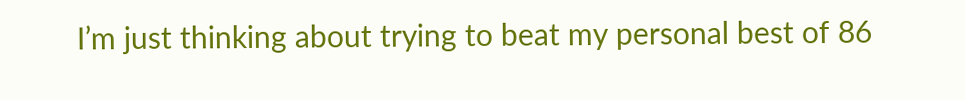I’m just thinking about trying to beat my personal best of 86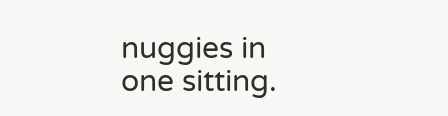nuggies in one sitting.